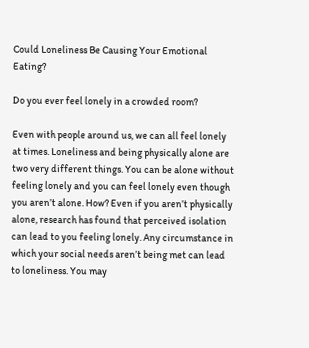Could Loneliness Be Causing Your Emotional Eating?

Do you ever feel lonely in a crowded room?

Even with people around us, we can all feel lonely at times. Loneliness and being physically alone are two very different things. You can be alone without feeling lonely and you can feel lonely even though you aren’t alone. How? Even if you aren’t physically alone, research has found that perceived isolation can lead to you feeling lonely. Any circumstance in which your social needs aren’t being met can lead to loneliness. You may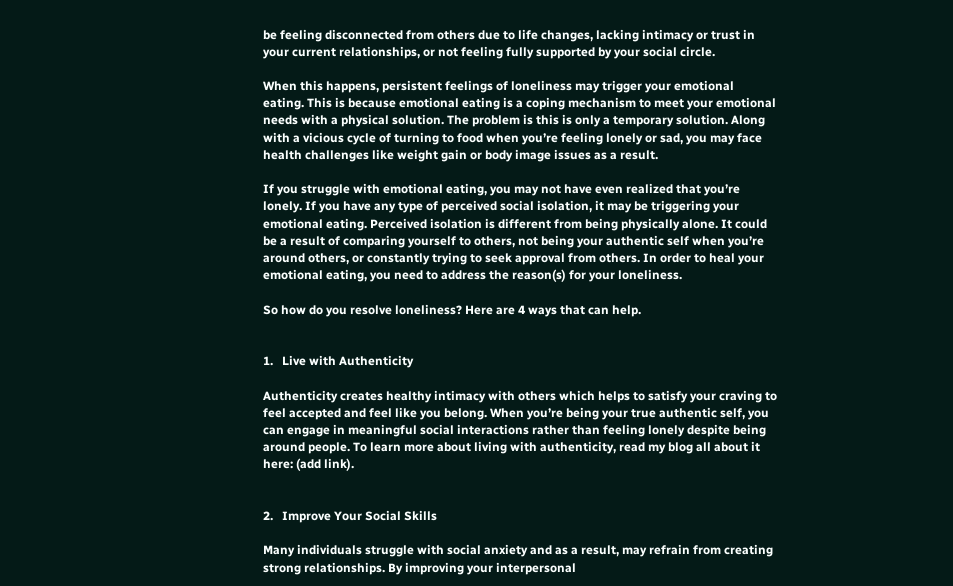be feeling disconnected from others due to life changes, lacking intimacy or trust in your current relationships, or not feeling fully supported by your social circle.

When this happens, persistent feelings of loneliness may trigger your emotional eating. This is because emotional eating is a coping mechanism to meet your emotional needs with a physical solution. The problem is this is only a temporary solution. Along with a vicious cycle of turning to food when you’re feeling lonely or sad, you may face health challenges like weight gain or body image issues as a result.

If you struggle with emotional eating, you may not have even realized that you’re lonely. If you have any type of perceived social isolation, it may be triggering your emotional eating. Perceived isolation is different from being physically alone. It could be a result of comparing yourself to others, not being your authentic self when you’re around others, or constantly trying to seek approval from others. In order to heal your emotional eating, you need to address the reason(s) for your loneliness.

So how do you resolve loneliness? Here are 4 ways that can help.


1.   Live with Authenticity

Authenticity creates healthy intimacy with others which helps to satisfy your craving to feel accepted and feel like you belong. When you’re being your true authentic self, you can engage in meaningful social interactions rather than feeling lonely despite being around people. To learn more about living with authenticity, read my blog all about it here: (add link).


2.   Improve Your Social Skills

Many individuals struggle with social anxiety and as a result, may refrain from creating strong relationships. By improving your interpersonal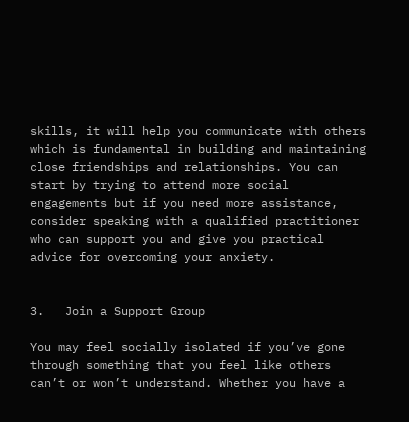skills, it will help you communicate with others which is fundamental in building and maintaining close friendships and relationships. You can start by trying to attend more social engagements but if you need more assistance, consider speaking with a qualified practitioner who can support you and give you practical advice for overcoming your anxiety.


3.   Join a Support Group

You may feel socially isolated if you’ve gone through something that you feel like others can’t or won’t understand. Whether you have a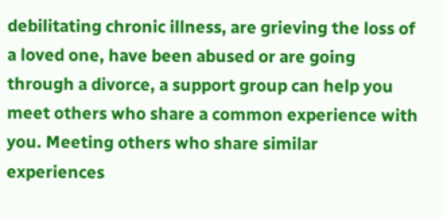debilitating chronic illness, are grieving the loss of a loved one, have been abused or are going through a divorce, a support group can help you meet others who share a common experience with you. Meeting others who share similar experiences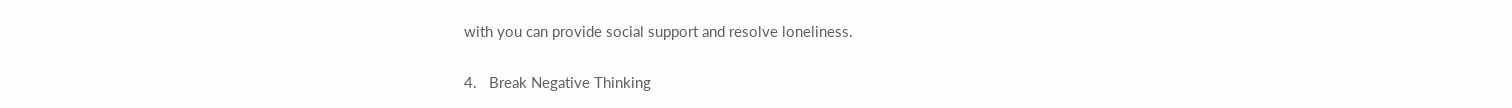with you can provide social support and resolve loneliness.

4.   Break Negative Thinking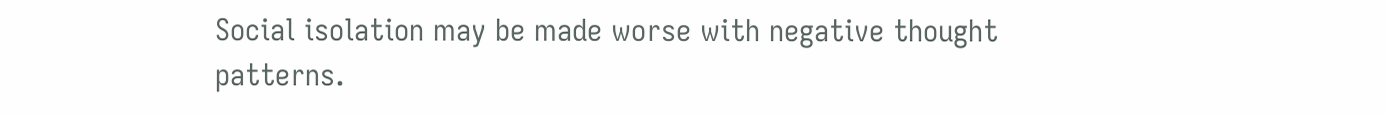Social isolation may be made worse with negative thought patterns.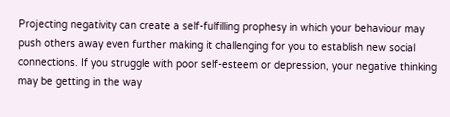Projecting negativity can create a self-fulfilling prophesy in which your behaviour may push others away even further making it challenging for you to establish new social connections. If you struggle with poor self-esteem or depression, your negative thinking may be getting in the way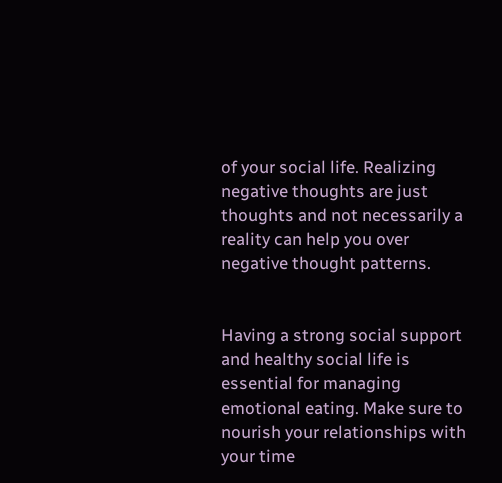of your social life. Realizing negative thoughts are just thoughts and not necessarily a reality can help you over negative thought patterns.


Having a strong social support and healthy social life is essential for managing emotional eating. Make sure to nourish your relationships with your time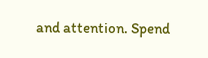and attention. Spend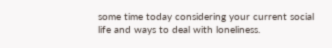some time today considering your current social life and ways to deal with loneliness.